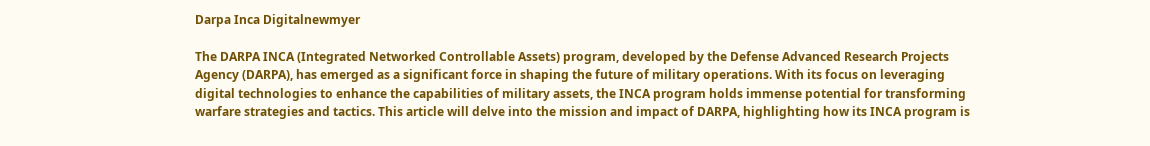Darpa Inca Digitalnewmyer

The DARPA INCA (Integrated Networked Controllable Assets) program, developed by the Defense Advanced Research Projects Agency (DARPA), has emerged as a significant force in shaping the future of military operations. With its focus on leveraging digital technologies to enhance the capabilities of military assets, the INCA program holds immense potential for transforming warfare strategies and tactics. This article will delve into the mission and impact of DARPA, highlighting how its INCA program is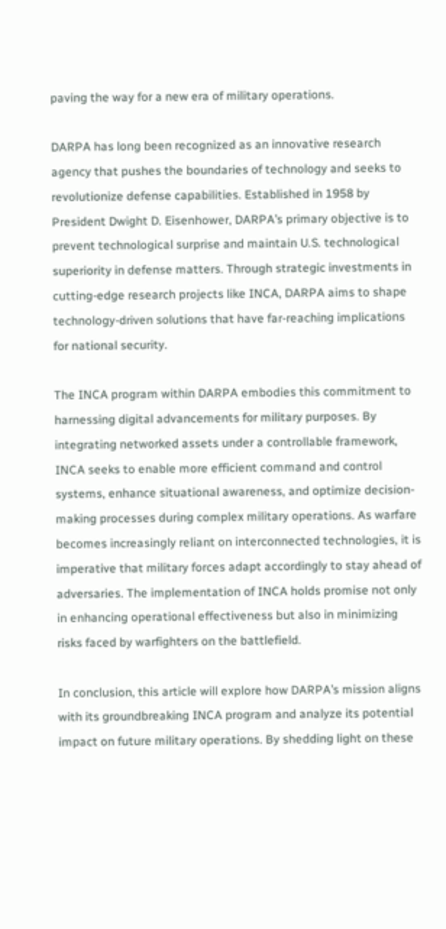paving the way for a new era of military operations.

DARPA has long been recognized as an innovative research agency that pushes the boundaries of technology and seeks to revolutionize defense capabilities. Established in 1958 by President Dwight D. Eisenhower, DARPA’s primary objective is to prevent technological surprise and maintain U.S. technological superiority in defense matters. Through strategic investments in cutting-edge research projects like INCA, DARPA aims to shape technology-driven solutions that have far-reaching implications for national security.

The INCA program within DARPA embodies this commitment to harnessing digital advancements for military purposes. By integrating networked assets under a controllable framework, INCA seeks to enable more efficient command and control systems, enhance situational awareness, and optimize decision-making processes during complex military operations. As warfare becomes increasingly reliant on interconnected technologies, it is imperative that military forces adapt accordingly to stay ahead of adversaries. The implementation of INCA holds promise not only in enhancing operational effectiveness but also in minimizing risks faced by warfighters on the battlefield.

In conclusion, this article will explore how DARPA’s mission aligns with its groundbreaking INCA program and analyze its potential impact on future military operations. By shedding light on these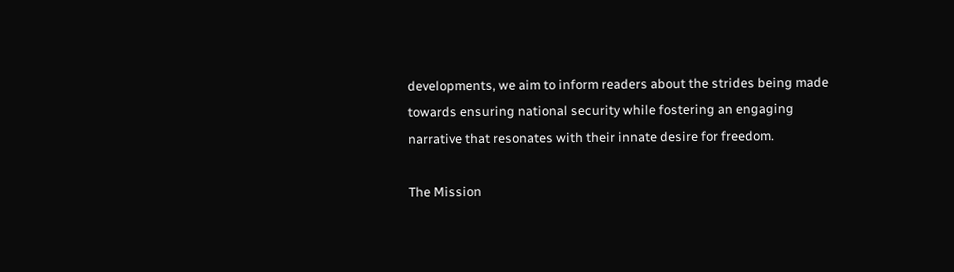developments, we aim to inform readers about the strides being made towards ensuring national security while fostering an engaging narrative that resonates with their innate desire for freedom.

The Mission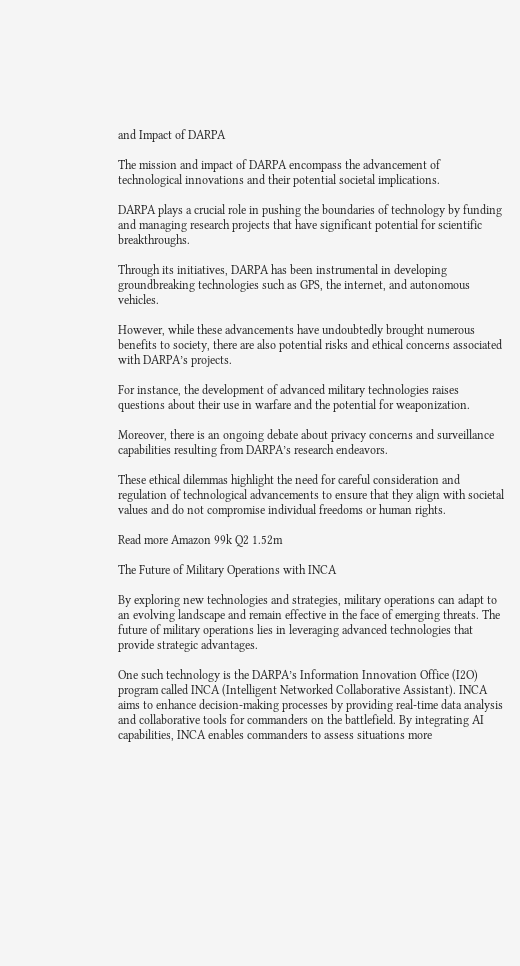and Impact of DARPA

The mission and impact of DARPA encompass the advancement of technological innovations and their potential societal implications.

DARPA plays a crucial role in pushing the boundaries of technology by funding and managing research projects that have significant potential for scientific breakthroughs.

Through its initiatives, DARPA has been instrumental in developing groundbreaking technologies such as GPS, the internet, and autonomous vehicles.

However, while these advancements have undoubtedly brought numerous benefits to society, there are also potential risks and ethical concerns associated with DARPA’s projects.

For instance, the development of advanced military technologies raises questions about their use in warfare and the potential for weaponization.

Moreover, there is an ongoing debate about privacy concerns and surveillance capabilities resulting from DARPA’s research endeavors.

These ethical dilemmas highlight the need for careful consideration and regulation of technological advancements to ensure that they align with societal values and do not compromise individual freedoms or human rights.

Read more Amazon 99k Q2 1.52m

The Future of Military Operations with INCA

By exploring new technologies and strategies, military operations can adapt to an evolving landscape and remain effective in the face of emerging threats. The future of military operations lies in leveraging advanced technologies that provide strategic advantages.

One such technology is the DARPA’s Information Innovation Office (I2O) program called INCA (Intelligent Networked Collaborative Assistant). INCA aims to enhance decision-making processes by providing real-time data analysis and collaborative tools for commanders on the battlefield. By integrating AI capabilities, INCA enables commanders to assess situations more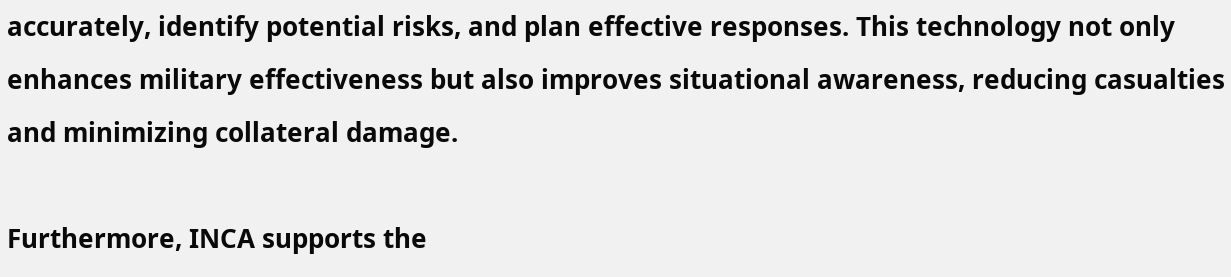accurately, identify potential risks, and plan effective responses. This technology not only enhances military effectiveness but also improves situational awareness, reducing casualties and minimizing collateral damage.

Furthermore, INCA supports the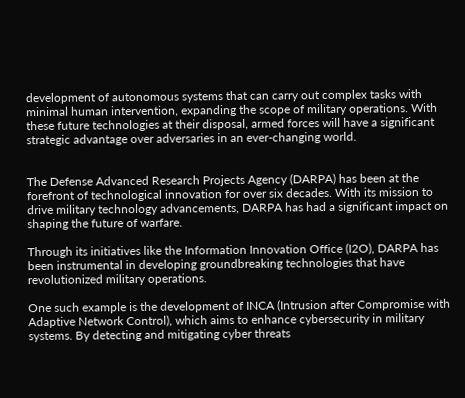development of autonomous systems that can carry out complex tasks with minimal human intervention, expanding the scope of military operations. With these future technologies at their disposal, armed forces will have a significant strategic advantage over adversaries in an ever-changing world.


The Defense Advanced Research Projects Agency (DARPA) has been at the forefront of technological innovation for over six decades. With its mission to drive military technology advancements, DARPA has had a significant impact on shaping the future of warfare.

Through its initiatives like the Information Innovation Office (I2O), DARPA has been instrumental in developing groundbreaking technologies that have revolutionized military operations.

One such example is the development of INCA (Intrusion after Compromise with Adaptive Network Control), which aims to enhance cybersecurity in military systems. By detecting and mitigating cyber threats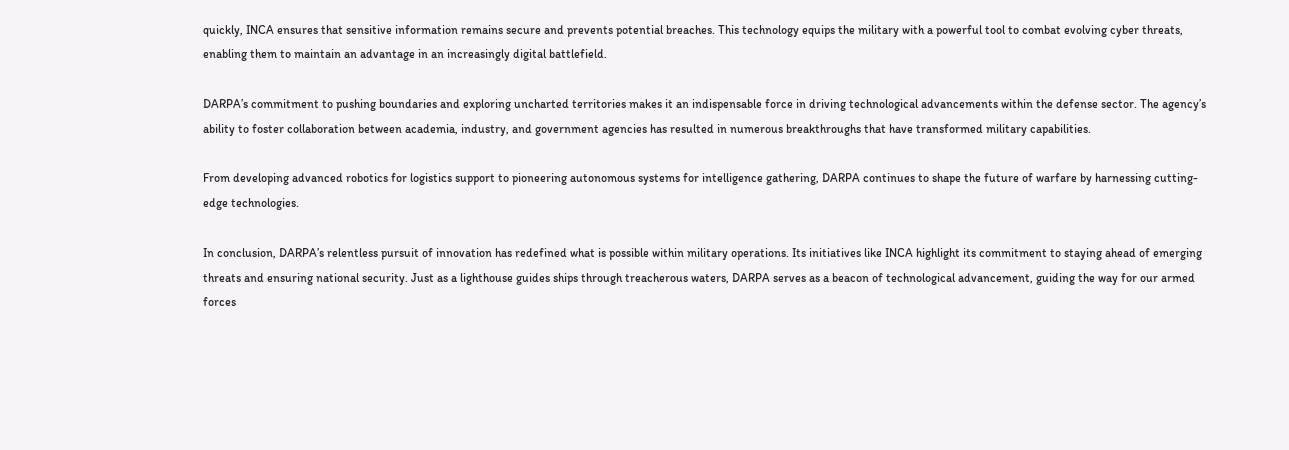quickly, INCA ensures that sensitive information remains secure and prevents potential breaches. This technology equips the military with a powerful tool to combat evolving cyber threats, enabling them to maintain an advantage in an increasingly digital battlefield.

DARPA’s commitment to pushing boundaries and exploring uncharted territories makes it an indispensable force in driving technological advancements within the defense sector. The agency’s ability to foster collaboration between academia, industry, and government agencies has resulted in numerous breakthroughs that have transformed military capabilities.

From developing advanced robotics for logistics support to pioneering autonomous systems for intelligence gathering, DARPA continues to shape the future of warfare by harnessing cutting-edge technologies.

In conclusion, DARPA’s relentless pursuit of innovation has redefined what is possible within military operations. Its initiatives like INCA highlight its commitment to staying ahead of emerging threats and ensuring national security. Just as a lighthouse guides ships through treacherous waters, DARPA serves as a beacon of technological advancement, guiding the way for our armed forces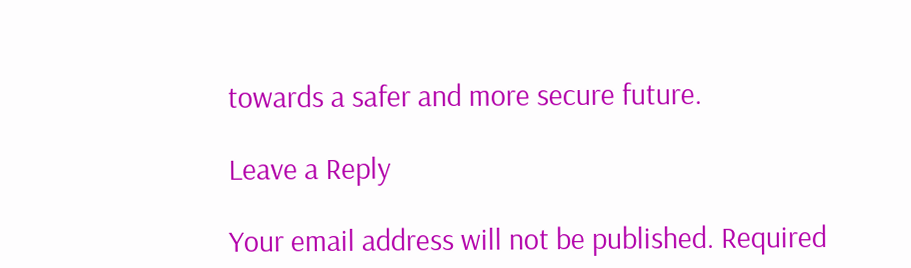towards a safer and more secure future.

Leave a Reply

Your email address will not be published. Required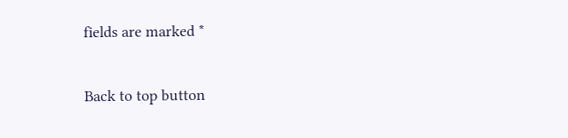fields are marked *

Back to top button